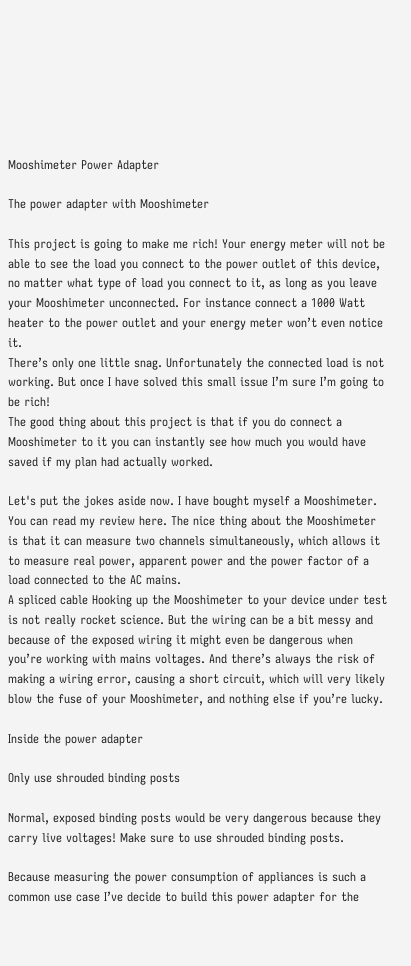Mooshimeter Power Adapter

The power adapter with Mooshimeter

This project is going to make me rich! Your energy meter will not be able to see the load you connect to the power outlet of this device, no matter what type of load you connect to it, as long as you leave your Mooshimeter unconnected. For instance connect a 1000 Watt heater to the power outlet and your energy meter won’t even notice it.
There’s only one little snag. Unfortunately the connected load is not working. But once I have solved this small issue I’m sure I’m going to be rich!
The good thing about this project is that if you do connect a Mooshimeter to it you can instantly see how much you would have saved if my plan had actually worked.

Let's put the jokes aside now. I have bought myself a Mooshimeter. You can read my review here. The nice thing about the Mooshimeter is that it can measure two channels simultaneously, which allows it to measure real power, apparent power and the power factor of a load connected to the AC mains.
A spliced cable Hooking up the Mooshimeter to your device under test is not really rocket science. But the wiring can be a bit messy and because of the exposed wiring it might even be dangerous when you’re working with mains voltages. And there’s always the risk of making a wiring error, causing a short circuit, which will very likely blow the fuse of your Mooshimeter, and nothing else if you’re lucky.

Inside the power adapter

Only use shrouded binding posts

Normal, exposed binding posts would be very dangerous because they carry live voltages! Make sure to use shrouded binding posts.

Because measuring the power consumption of appliances is such a common use case I’ve decide to build this power adapter for the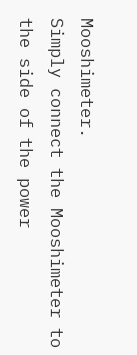Mooshimeter.
Simply connect the Mooshimeter to the side of the power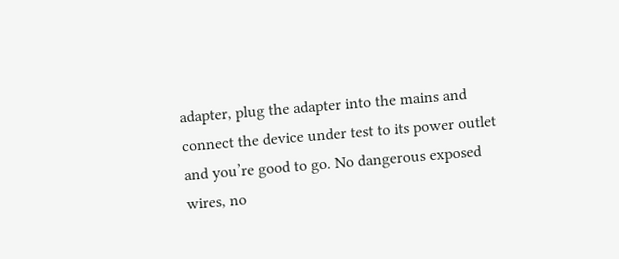adapter, plug the adapter into the mains and connect the device under test to its power outlet and you’re good to go. No dangerous exposed wires, no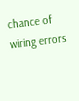chance of wiring errors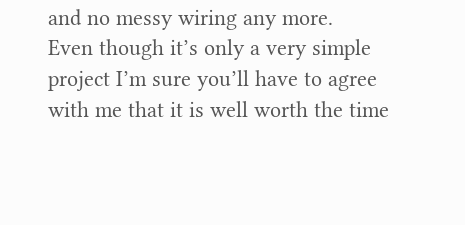and no messy wiring any more.
Even though it’s only a very simple project I’m sure you’ll have to agree with me that it is well worth the time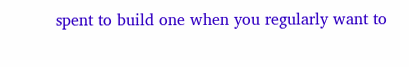spent to build one when you regularly want to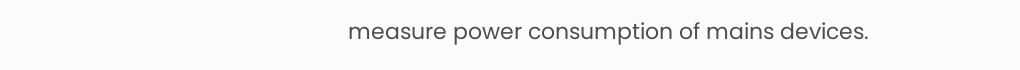measure power consumption of mains devices.